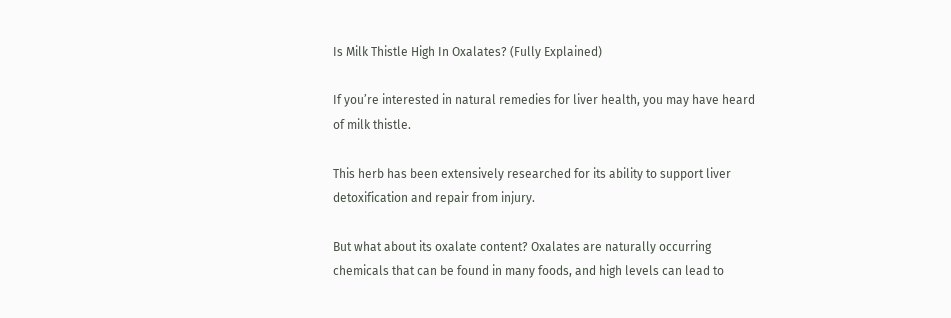Is Milk Thistle High In Oxalates? (Fully Explained)

If you’re interested in natural remedies for liver health, you may have heard of milk thistle.

This herb has been extensively researched for its ability to support liver detoxification and repair from injury.

But what about its oxalate content? Oxalates are naturally occurring chemicals that can be found in many foods, and high levels can lead to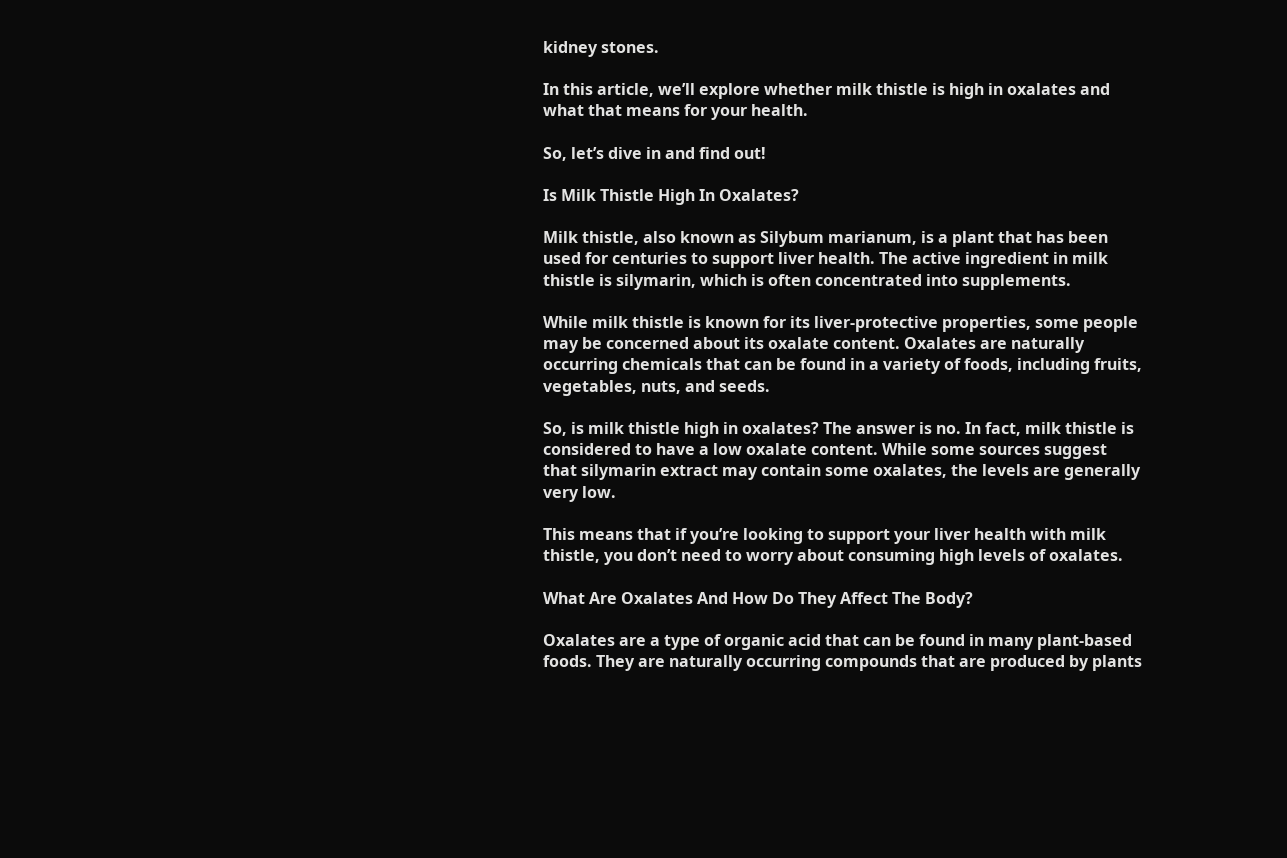kidney stones.

In this article, we’ll explore whether milk thistle is high in oxalates and what that means for your health.

So, let’s dive in and find out!

Is Milk Thistle High In Oxalates?

Milk thistle, also known as Silybum marianum, is a plant that has been used for centuries to support liver health. The active ingredient in milk thistle is silymarin, which is often concentrated into supplements.

While milk thistle is known for its liver-protective properties, some people may be concerned about its oxalate content. Oxalates are naturally occurring chemicals that can be found in a variety of foods, including fruits, vegetables, nuts, and seeds.

So, is milk thistle high in oxalates? The answer is no. In fact, milk thistle is considered to have a low oxalate content. While some sources suggest that silymarin extract may contain some oxalates, the levels are generally very low.

This means that if you’re looking to support your liver health with milk thistle, you don’t need to worry about consuming high levels of oxalates.

What Are Oxalates And How Do They Affect The Body?

Oxalates are a type of organic acid that can be found in many plant-based foods. They are naturally occurring compounds that are produced by plants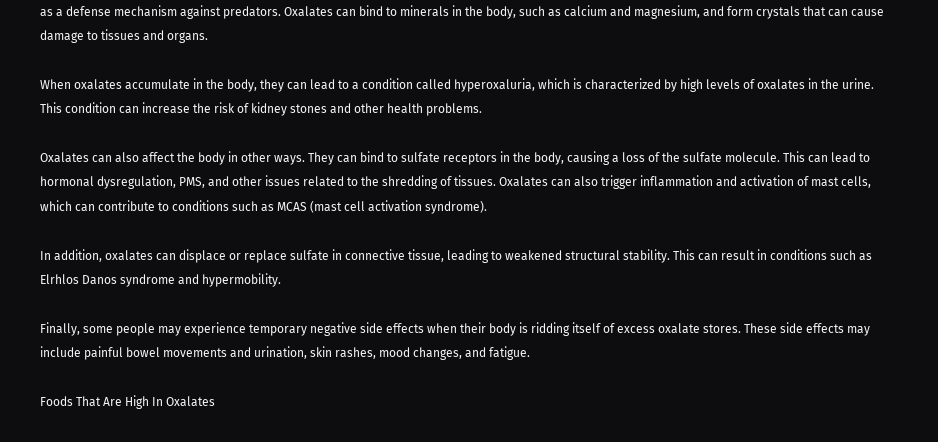as a defense mechanism against predators. Oxalates can bind to minerals in the body, such as calcium and magnesium, and form crystals that can cause damage to tissues and organs.

When oxalates accumulate in the body, they can lead to a condition called hyperoxaluria, which is characterized by high levels of oxalates in the urine. This condition can increase the risk of kidney stones and other health problems.

Oxalates can also affect the body in other ways. They can bind to sulfate receptors in the body, causing a loss of the sulfate molecule. This can lead to hormonal dysregulation, PMS, and other issues related to the shredding of tissues. Oxalates can also trigger inflammation and activation of mast cells, which can contribute to conditions such as MCAS (mast cell activation syndrome).

In addition, oxalates can displace or replace sulfate in connective tissue, leading to weakened structural stability. This can result in conditions such as Elrhlos Danos syndrome and hypermobility.

Finally, some people may experience temporary negative side effects when their body is ridding itself of excess oxalate stores. These side effects may include painful bowel movements and urination, skin rashes, mood changes, and fatigue.

Foods That Are High In Oxalates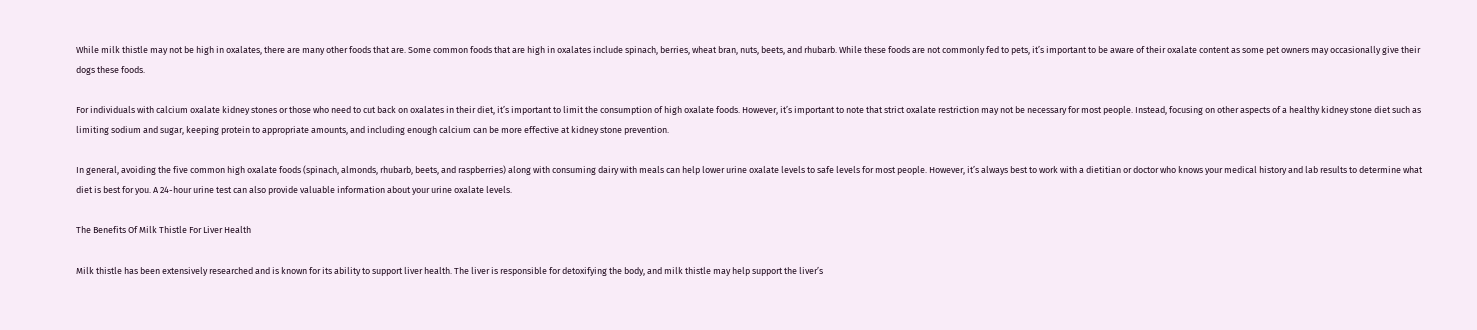While milk thistle may not be high in oxalates, there are many other foods that are. Some common foods that are high in oxalates include spinach, berries, wheat bran, nuts, beets, and rhubarb. While these foods are not commonly fed to pets, it’s important to be aware of their oxalate content as some pet owners may occasionally give their dogs these foods.

For individuals with calcium oxalate kidney stones or those who need to cut back on oxalates in their diet, it’s important to limit the consumption of high oxalate foods. However, it’s important to note that strict oxalate restriction may not be necessary for most people. Instead, focusing on other aspects of a healthy kidney stone diet such as limiting sodium and sugar, keeping protein to appropriate amounts, and including enough calcium can be more effective at kidney stone prevention.

In general, avoiding the five common high oxalate foods (spinach, almonds, rhubarb, beets, and raspberries) along with consuming dairy with meals can help lower urine oxalate levels to safe levels for most people. However, it’s always best to work with a dietitian or doctor who knows your medical history and lab results to determine what diet is best for you. A 24-hour urine test can also provide valuable information about your urine oxalate levels.

The Benefits Of Milk Thistle For Liver Health

Milk thistle has been extensively researched and is known for its ability to support liver health. The liver is responsible for detoxifying the body, and milk thistle may help support the liver’s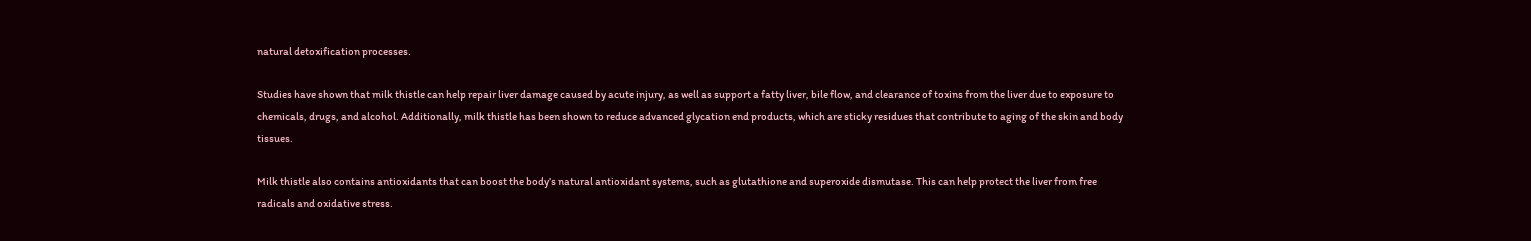natural detoxification processes.

Studies have shown that milk thistle can help repair liver damage caused by acute injury, as well as support a fatty liver, bile flow, and clearance of toxins from the liver due to exposure to chemicals, drugs, and alcohol. Additionally, milk thistle has been shown to reduce advanced glycation end products, which are sticky residues that contribute to aging of the skin and body tissues.

Milk thistle also contains antioxidants that can boost the body’s natural antioxidant systems, such as glutathione and superoxide dismutase. This can help protect the liver from free radicals and oxidative stress.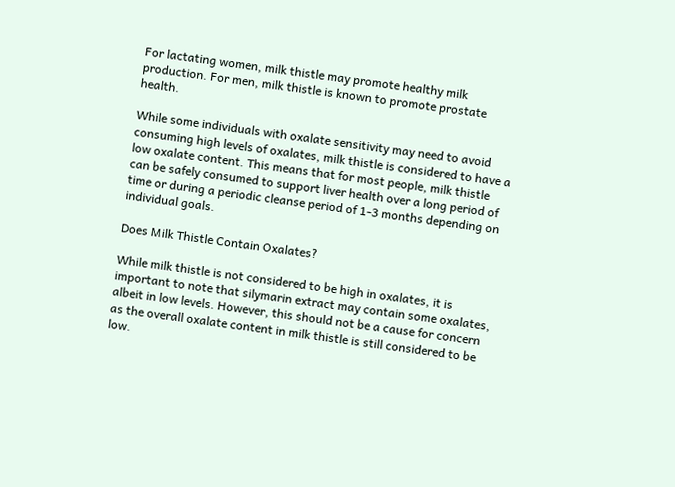For lactating women, milk thistle may promote healthy milk production. For men, milk thistle is known to promote prostate health.

While some individuals with oxalate sensitivity may need to avoid consuming high levels of oxalates, milk thistle is considered to have a low oxalate content. This means that for most people, milk thistle can be safely consumed to support liver health over a long period of time or during a periodic cleanse period of 1-3 months depending on individual goals.

Does Milk Thistle Contain Oxalates?

While milk thistle is not considered to be high in oxalates, it is important to note that silymarin extract may contain some oxalates, albeit in low levels. However, this should not be a cause for concern as the overall oxalate content in milk thistle is still considered to be low.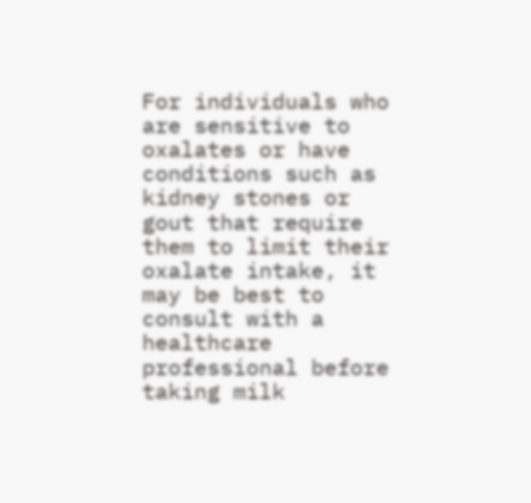For individuals who are sensitive to oxalates or have conditions such as kidney stones or gout that require them to limit their oxalate intake, it may be best to consult with a healthcare professional before taking milk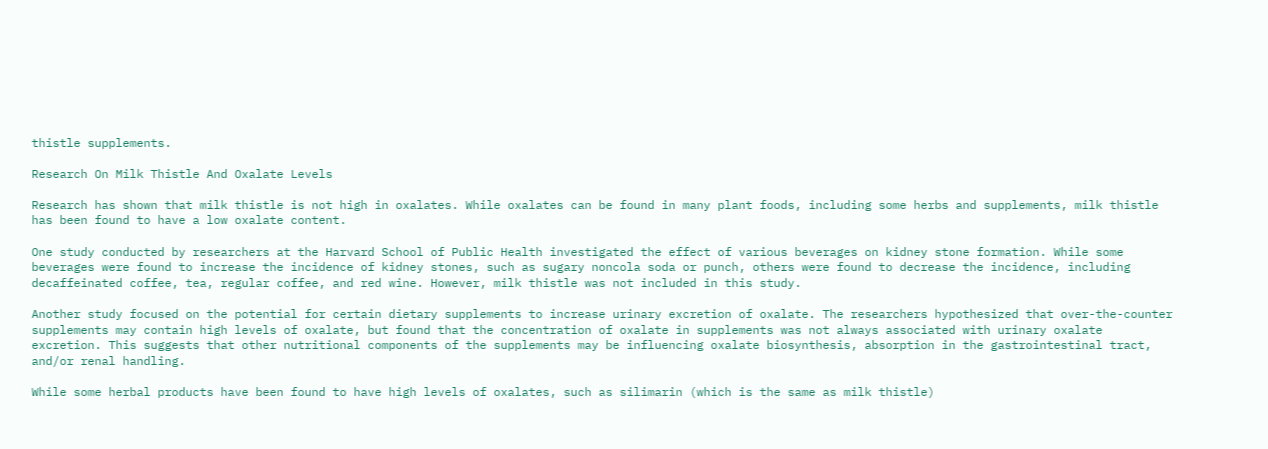thistle supplements.

Research On Milk Thistle And Oxalate Levels

Research has shown that milk thistle is not high in oxalates. While oxalates can be found in many plant foods, including some herbs and supplements, milk thistle has been found to have a low oxalate content.

One study conducted by researchers at the Harvard School of Public Health investigated the effect of various beverages on kidney stone formation. While some beverages were found to increase the incidence of kidney stones, such as sugary noncola soda or punch, others were found to decrease the incidence, including decaffeinated coffee, tea, regular coffee, and red wine. However, milk thistle was not included in this study.

Another study focused on the potential for certain dietary supplements to increase urinary excretion of oxalate. The researchers hypothesized that over-the-counter supplements may contain high levels of oxalate, but found that the concentration of oxalate in supplements was not always associated with urinary oxalate excretion. This suggests that other nutritional components of the supplements may be influencing oxalate biosynthesis, absorption in the gastrointestinal tract, and/or renal handling.

While some herbal products have been found to have high levels of oxalates, such as silimarin (which is the same as milk thistle)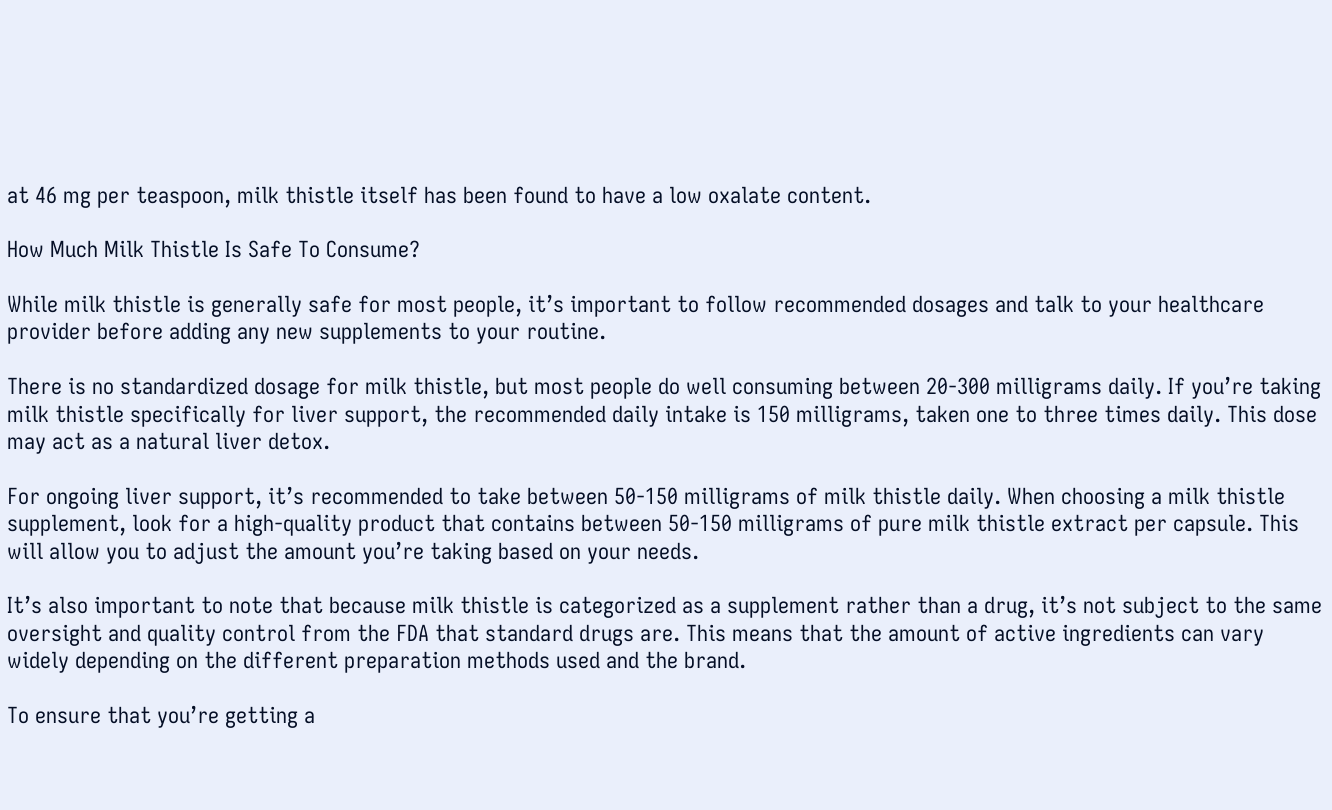at 46 mg per teaspoon, milk thistle itself has been found to have a low oxalate content.

How Much Milk Thistle Is Safe To Consume?

While milk thistle is generally safe for most people, it’s important to follow recommended dosages and talk to your healthcare provider before adding any new supplements to your routine.

There is no standardized dosage for milk thistle, but most people do well consuming between 20-300 milligrams daily. If you’re taking milk thistle specifically for liver support, the recommended daily intake is 150 milligrams, taken one to three times daily. This dose may act as a natural liver detox.

For ongoing liver support, it’s recommended to take between 50-150 milligrams of milk thistle daily. When choosing a milk thistle supplement, look for a high-quality product that contains between 50-150 milligrams of pure milk thistle extract per capsule. This will allow you to adjust the amount you’re taking based on your needs.

It’s also important to note that because milk thistle is categorized as a supplement rather than a drug, it’s not subject to the same oversight and quality control from the FDA that standard drugs are. This means that the amount of active ingredients can vary widely depending on the different preparation methods used and the brand.

To ensure that you’re getting a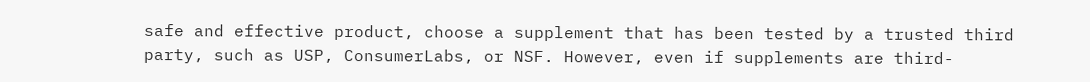safe and effective product, choose a supplement that has been tested by a trusted third party, such as USP, ConsumerLabs, or NSF. However, even if supplements are third-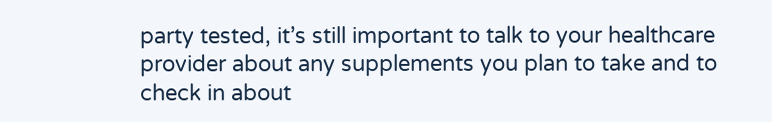party tested, it’s still important to talk to your healthcare provider about any supplements you plan to take and to check in about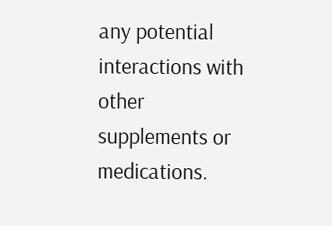any potential interactions with other supplements or medications.